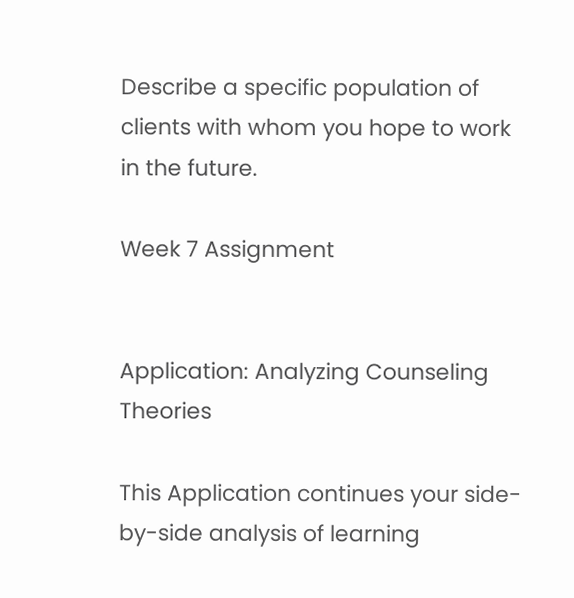Describe a specific population of clients with whom you hope to work in the future.

Week 7 Assignment


Application: Analyzing Counseling Theories

This Application continues your side-by-side analysis of learning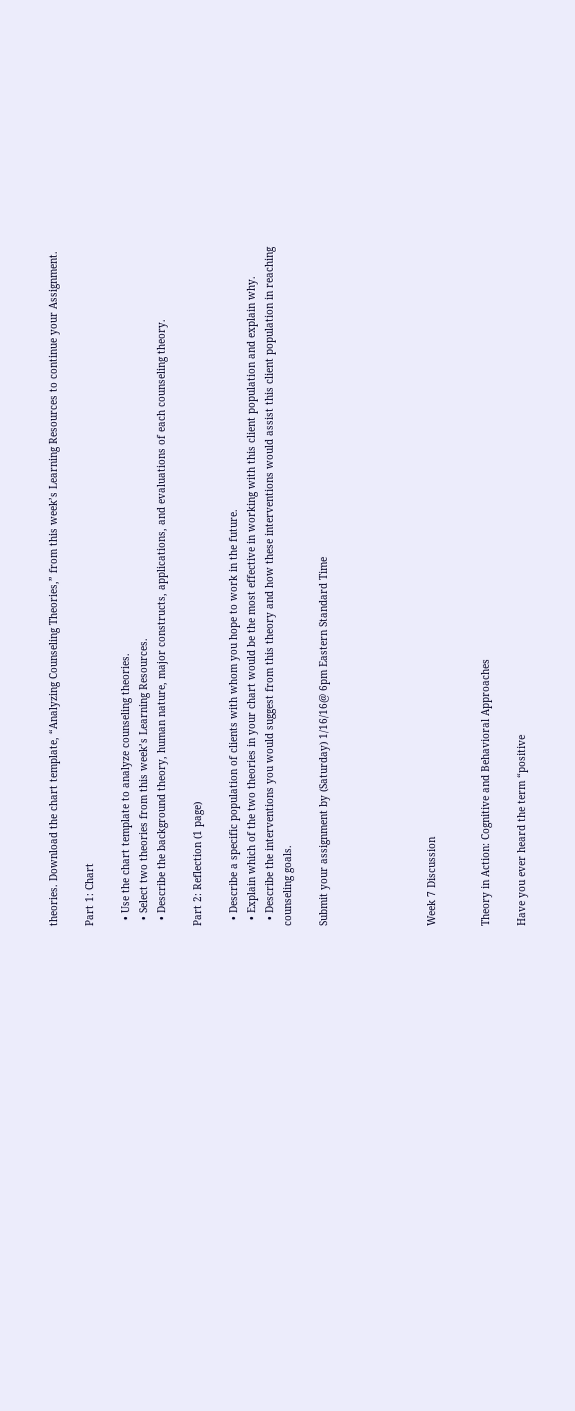theories. Download the chart template, “Analyzing Counseling Theories,” from this week’s Learning Resources to continue your Assignment.

Part 1: Chart

  • Use the chart template to analyze counseling theories.
  • Select two theories from this week’s Learning Resources.
  • Describe the background theory, human nature, major constructs, applications, and evaluations of each counseling theory.

Part 2: Reflection (1 page)

  • Describe a specific population of clients with whom you hope to work in the future.
  • Explain which of the two theories in your chart would be the most effective in working with this client population and explain why.
  • Describe the interventions you would suggest from this theory and how these interventions would assist this client population in reaching counseling goals.

Submit your assignment by (Saturday) 1/16/16@ 6pm Eastern Standard Time





Week 7 Discussion


Theory in Action: Cognitive and Behavioral Approaches

Have you ever heard the term “positive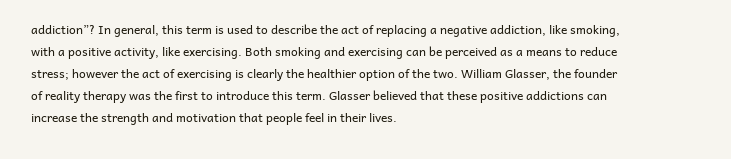addiction”? In general, this term is used to describe the act of replacing a negative addiction, like smoking, with a positive activity, like exercising. Both smoking and exercising can be perceived as a means to reduce stress; however the act of exercising is clearly the healthier option of the two. William Glasser, the founder of reality therapy was the first to introduce this term. Glasser believed that these positive addictions can increase the strength and motivation that people feel in their lives.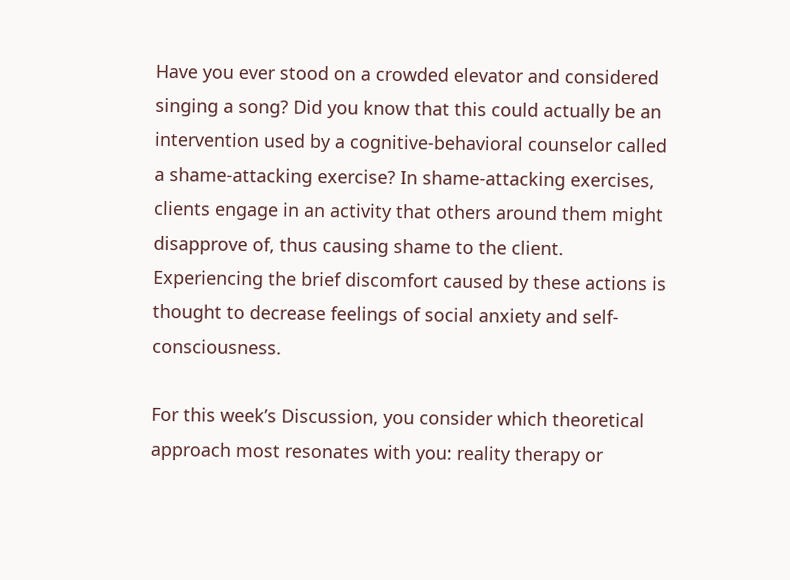Have you ever stood on a crowded elevator and considered singing a song? Did you know that this could actually be an intervention used by a cognitive-behavioral counselor called a shame-attacking exercise? In shame-attacking exercises, clients engage in an activity that others around them might disapprove of, thus causing shame to the client. Experiencing the brief discomfort caused by these actions is thought to decrease feelings of social anxiety and self-consciousness.

For this week’s Discussion, you consider which theoretical approach most resonates with you: reality therapy or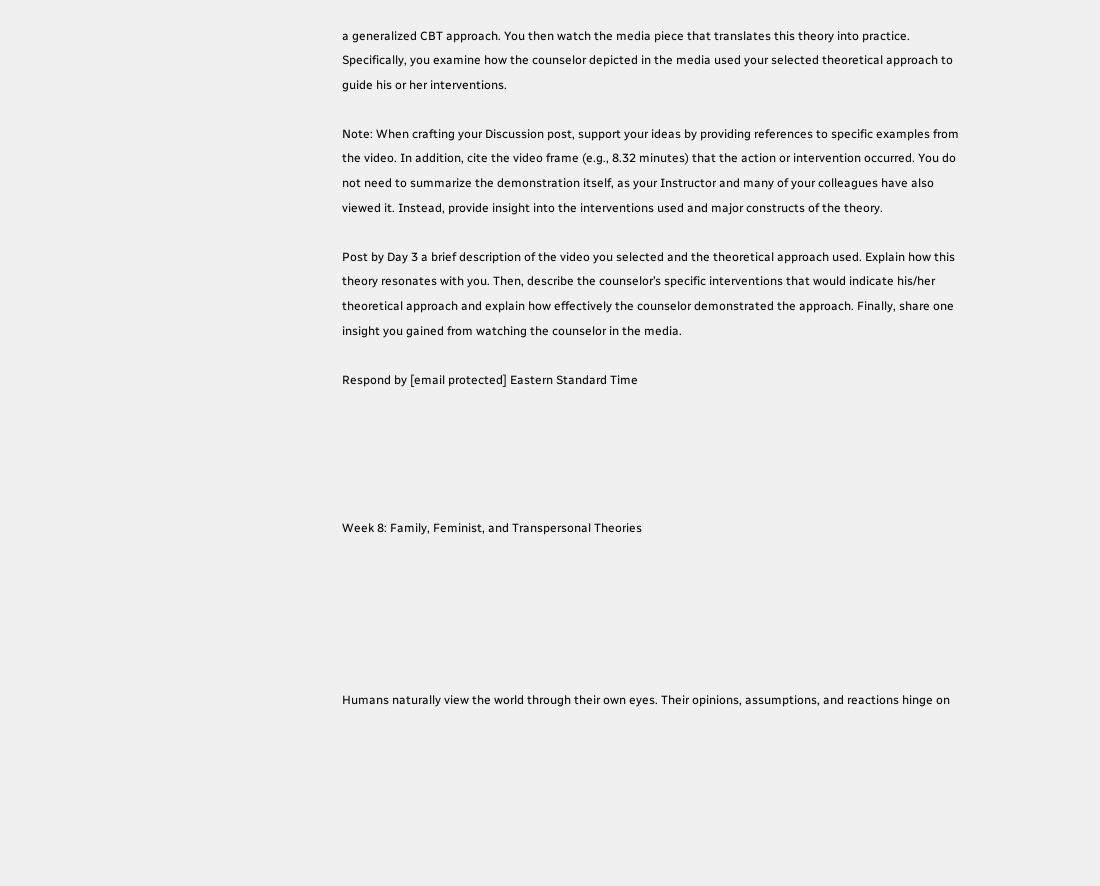a generalized CBT approach. You then watch the media piece that translates this theory into practice. Specifically, you examine how the counselor depicted in the media used your selected theoretical approach to guide his or her interventions.

Note: When crafting your Discussion post, support your ideas by providing references to specific examples from the video. In addition, cite the video frame (e.g., 8.32 minutes) that the action or intervention occurred. You do not need to summarize the demonstration itself, as your Instructor and many of your colleagues have also viewed it. Instead, provide insight into the interventions used and major constructs of the theory.

Post by Day 3 a brief description of the video you selected and the theoretical approach used. Explain how this theory resonates with you. Then, describe the counselor’s specific interventions that would indicate his/her theoretical approach and explain how effectively the counselor demonstrated the approach. Finally, share one insight you gained from watching the counselor in the media.

Respond by [email protected] Eastern Standard Time





Week 8: Family, Feminist, and Transpersonal Theories






Humans naturally view the world through their own eyes. Their opinions, assumptions, and reactions hinge on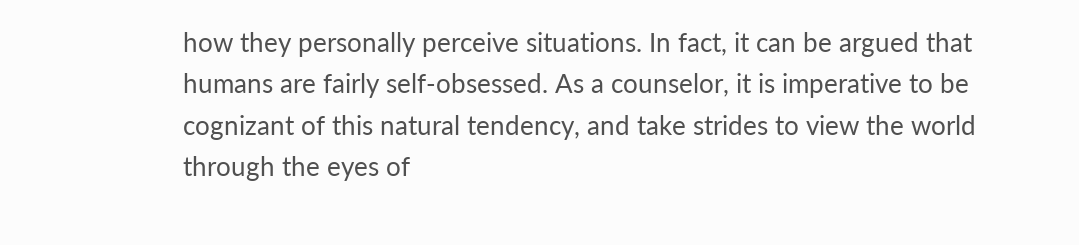how they personally perceive situations. In fact, it can be argued that humans are fairly self-obsessed. As a counselor, it is imperative to be cognizant of this natural tendency, and take strides to view the world through the eyes of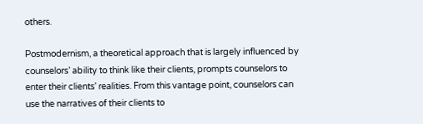others.

Postmodernism, a theoretical approach that is largely influenced by counselors’ ability to think like their clients, prompts counselors to enter their clients’ realities. From this vantage point, counselors can use the narratives of their clients to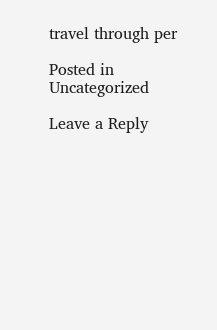travel through per

Posted in Uncategorized

Leave a Reply